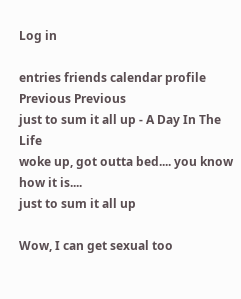Log in

entries friends calendar profile Previous Previous
just to sum it all up - A Day In The Life
woke up, got outta bed.... you know how it is....
just to sum it all up

Wow, I can get sexual too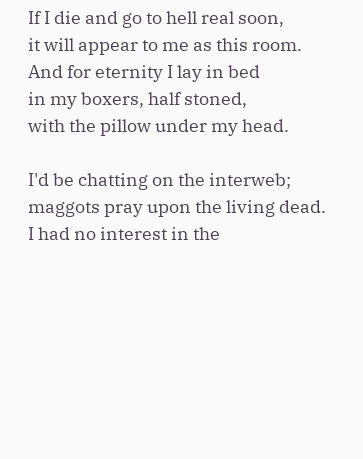If I die and go to hell real soon,
it will appear to me as this room.
And for eternity I lay in bed
in my boxers, half stoned,
with the pillow under my head.

I'd be chatting on the interweb;
maggots pray upon the living dead.
I had no interest in the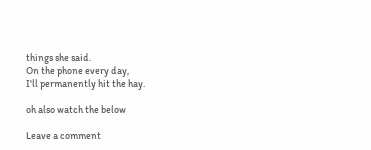things she said.
On the phone every day,
I'll permanently hit the hay.

oh also watch the below

Leave a comment